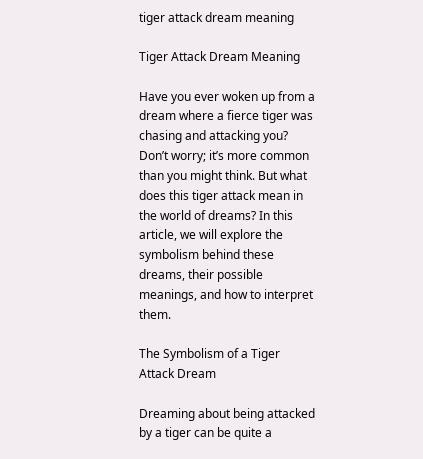tiger attack dream meaning

Tiger Attack Dream Meaning

Have you ever woken up from a dream where a fierce tiger was chasing and attacking you? Don’t worry; it’s more common than you might think. But what does this tiger attack mean in the world of dreams? In this article, we will explore the symbolism behind these dreams, their possible meanings, and how to interpret them.

The Symbolism of a Tiger Attack Dream

Dreaming about being attacked by a tiger can be quite a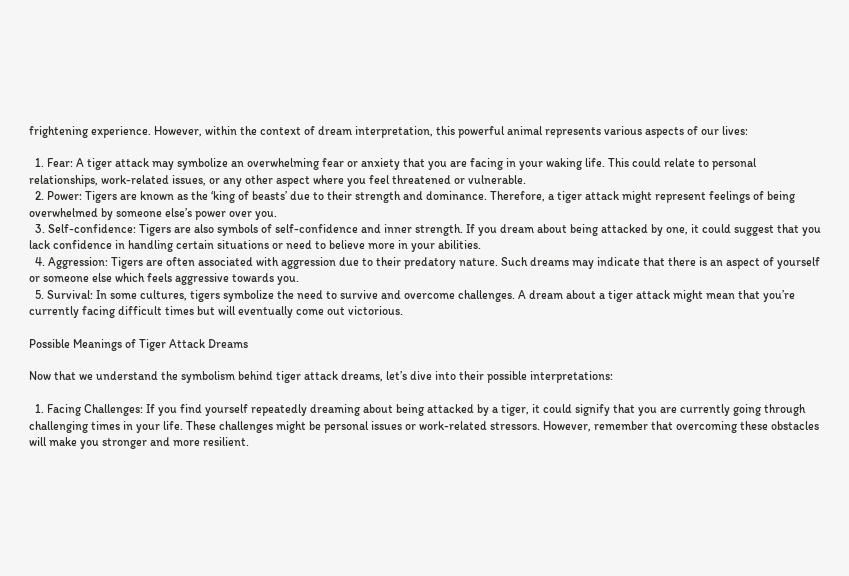frightening experience. However, within the context of dream interpretation, this powerful animal represents various aspects of our lives:

  1. Fear: A tiger attack may symbolize an overwhelming fear or anxiety that you are facing in your waking life. This could relate to personal relationships, work-related issues, or any other aspect where you feel threatened or vulnerable.
  2. Power: Tigers are known as the ‘king of beasts’ due to their strength and dominance. Therefore, a tiger attack might represent feelings of being overwhelmed by someone else’s power over you.
  3. Self-confidence: Tigers are also symbols of self-confidence and inner strength. If you dream about being attacked by one, it could suggest that you lack confidence in handling certain situations or need to believe more in your abilities.
  4. Aggression: Tigers are often associated with aggression due to their predatory nature. Such dreams may indicate that there is an aspect of yourself or someone else which feels aggressive towards you.
  5. Survival: In some cultures, tigers symbolize the need to survive and overcome challenges. A dream about a tiger attack might mean that you’re currently facing difficult times but will eventually come out victorious.

Possible Meanings of Tiger Attack Dreams

Now that we understand the symbolism behind tiger attack dreams, let’s dive into their possible interpretations:

  1. Facing Challenges: If you find yourself repeatedly dreaming about being attacked by a tiger, it could signify that you are currently going through challenging times in your life. These challenges might be personal issues or work-related stressors. However, remember that overcoming these obstacles will make you stronger and more resilient.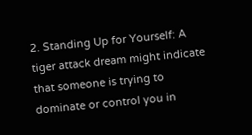2. Standing Up for Yourself: A tiger attack dream might indicate that someone is trying to dominate or control you in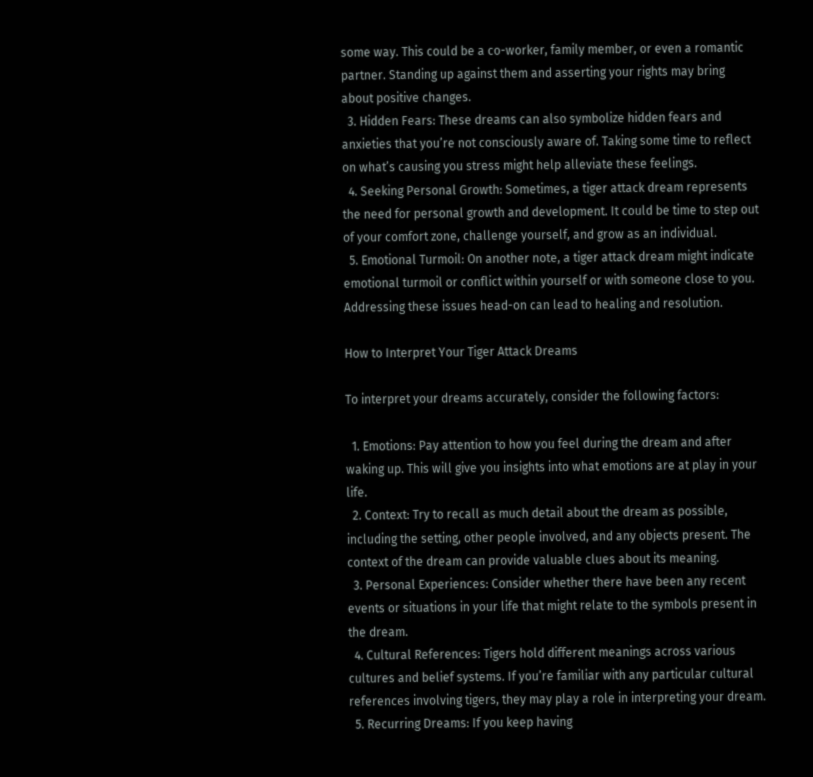some way. This could be a co-worker, family member, or even a romantic partner. Standing up against them and asserting your rights may bring about positive changes.
  3. Hidden Fears: These dreams can also symbolize hidden fears and anxieties that you’re not consciously aware of. Taking some time to reflect on what’s causing you stress might help alleviate these feelings.
  4. Seeking Personal Growth: Sometimes, a tiger attack dream represents the need for personal growth and development. It could be time to step out of your comfort zone, challenge yourself, and grow as an individual.
  5. Emotional Turmoil: On another note, a tiger attack dream might indicate emotional turmoil or conflict within yourself or with someone close to you. Addressing these issues head-on can lead to healing and resolution.

How to Interpret Your Tiger Attack Dreams

To interpret your dreams accurately, consider the following factors:

  1. Emotions: Pay attention to how you feel during the dream and after waking up. This will give you insights into what emotions are at play in your life.
  2. Context: Try to recall as much detail about the dream as possible, including the setting, other people involved, and any objects present. The context of the dream can provide valuable clues about its meaning.
  3. Personal Experiences: Consider whether there have been any recent events or situations in your life that might relate to the symbols present in the dream.
  4. Cultural References: Tigers hold different meanings across various cultures and belief systems. If you’re familiar with any particular cultural references involving tigers, they may play a role in interpreting your dream.
  5. Recurring Dreams: If you keep having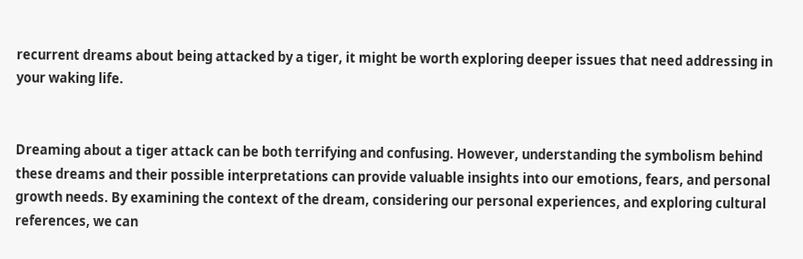recurrent dreams about being attacked by a tiger, it might be worth exploring deeper issues that need addressing in your waking life.


Dreaming about a tiger attack can be both terrifying and confusing. However, understanding the symbolism behind these dreams and their possible interpretations can provide valuable insights into our emotions, fears, and personal growth needs. By examining the context of the dream, considering our personal experiences, and exploring cultural references, we can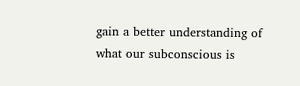gain a better understanding of what our subconscious is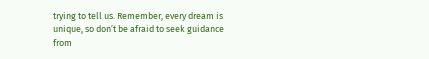trying to tell us. Remember, every dream is unique, so don’t be afraid to seek guidance from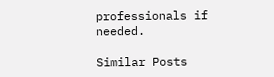professionals if needed.

Similar Posts